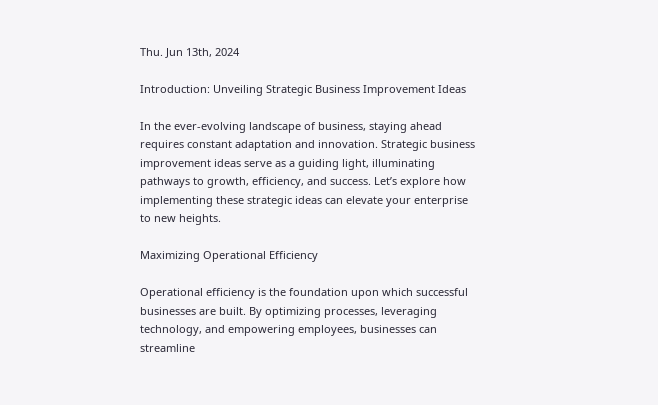Thu. Jun 13th, 2024

Introduction: Unveiling Strategic Business Improvement Ideas

In the ever-evolving landscape of business, staying ahead requires constant adaptation and innovation. Strategic business improvement ideas serve as a guiding light, illuminating pathways to growth, efficiency, and success. Let’s explore how implementing these strategic ideas can elevate your enterprise to new heights.

Maximizing Operational Efficiency

Operational efficiency is the foundation upon which successful businesses are built. By optimizing processes, leveraging technology, and empowering employees, businesses can streamline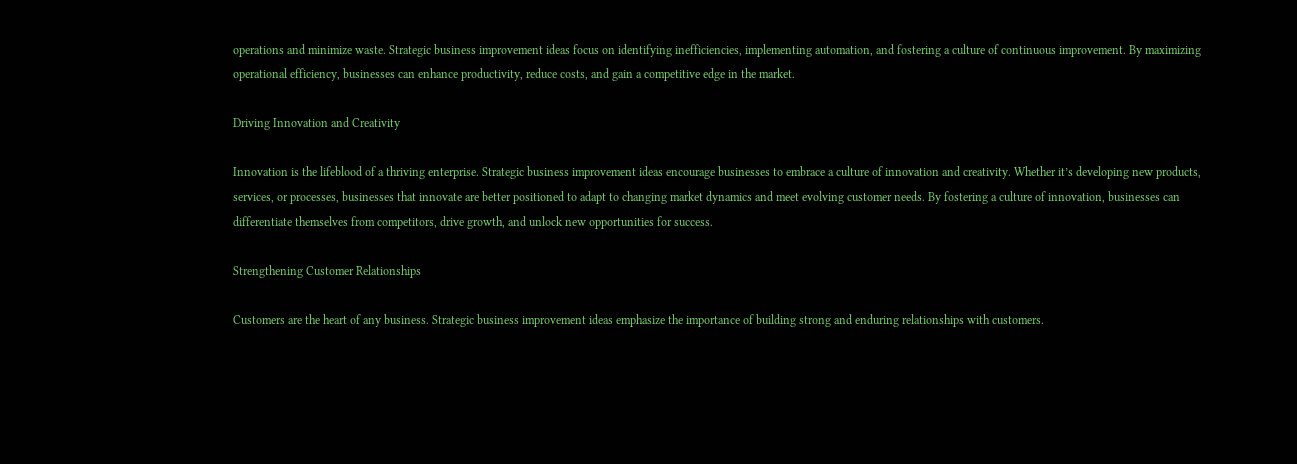operations and minimize waste. Strategic business improvement ideas focus on identifying inefficiencies, implementing automation, and fostering a culture of continuous improvement. By maximizing operational efficiency, businesses can enhance productivity, reduce costs, and gain a competitive edge in the market.

Driving Innovation and Creativity

Innovation is the lifeblood of a thriving enterprise. Strategic business improvement ideas encourage businesses to embrace a culture of innovation and creativity. Whether it’s developing new products, services, or processes, businesses that innovate are better positioned to adapt to changing market dynamics and meet evolving customer needs. By fostering a culture of innovation, businesses can differentiate themselves from competitors, drive growth, and unlock new opportunities for success.

Strengthening Customer Relationships

Customers are the heart of any business. Strategic business improvement ideas emphasize the importance of building strong and enduring relationships with customers.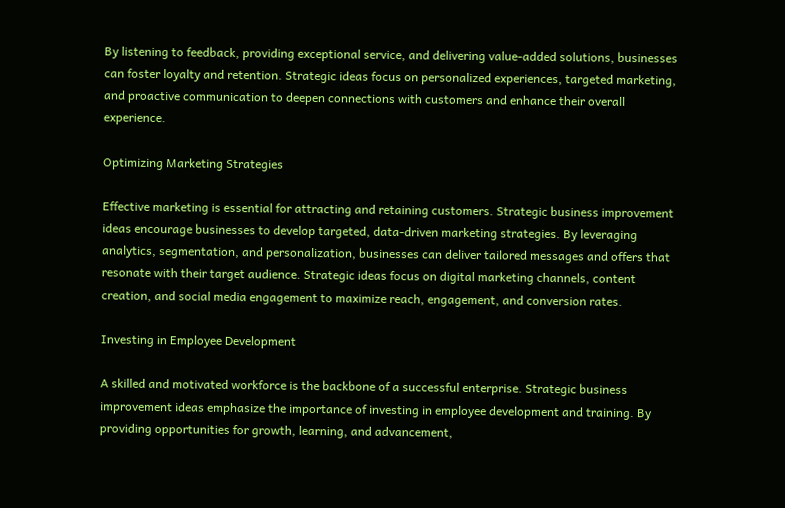By listening to feedback, providing exceptional service, and delivering value-added solutions, businesses can foster loyalty and retention. Strategic ideas focus on personalized experiences, targeted marketing, and proactive communication to deepen connections with customers and enhance their overall experience.

Optimizing Marketing Strategies

Effective marketing is essential for attracting and retaining customers. Strategic business improvement ideas encourage businesses to develop targeted, data-driven marketing strategies. By leveraging analytics, segmentation, and personalization, businesses can deliver tailored messages and offers that resonate with their target audience. Strategic ideas focus on digital marketing channels, content creation, and social media engagement to maximize reach, engagement, and conversion rates.

Investing in Employee Development

A skilled and motivated workforce is the backbone of a successful enterprise. Strategic business improvement ideas emphasize the importance of investing in employee development and training. By providing opportunities for growth, learning, and advancement,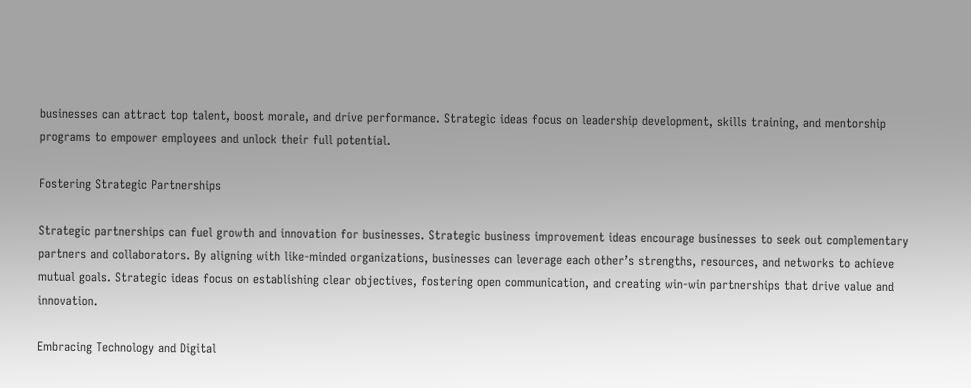businesses can attract top talent, boost morale, and drive performance. Strategic ideas focus on leadership development, skills training, and mentorship programs to empower employees and unlock their full potential.

Fostering Strategic Partnerships

Strategic partnerships can fuel growth and innovation for businesses. Strategic business improvement ideas encourage businesses to seek out complementary partners and collaborators. By aligning with like-minded organizations, businesses can leverage each other’s strengths, resources, and networks to achieve mutual goals. Strategic ideas focus on establishing clear objectives, fostering open communication, and creating win-win partnerships that drive value and innovation.

Embracing Technology and Digital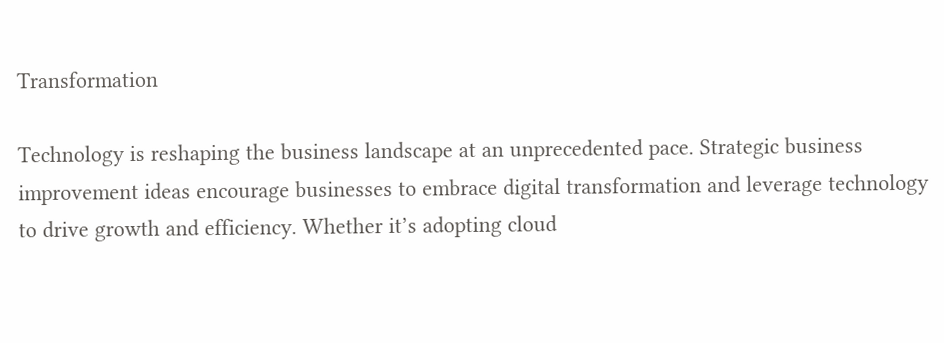Transformation

Technology is reshaping the business landscape at an unprecedented pace. Strategic business improvement ideas encourage businesses to embrace digital transformation and leverage technology to drive growth and efficiency. Whether it’s adopting cloud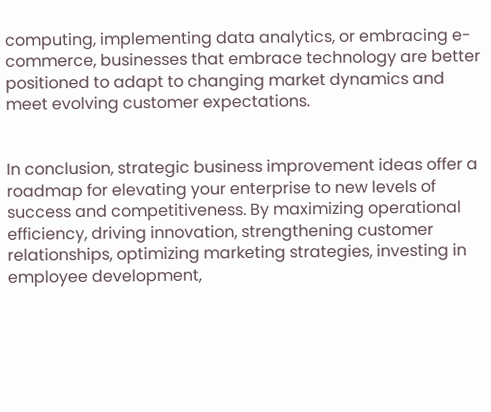computing, implementing data analytics, or embracing e-commerce, businesses that embrace technology are better positioned to adapt to changing market dynamics and meet evolving customer expectations.


In conclusion, strategic business improvement ideas offer a roadmap for elevating your enterprise to new levels of success and competitiveness. By maximizing operational efficiency, driving innovation, strengthening customer relationships, optimizing marketing strategies, investing in employee development,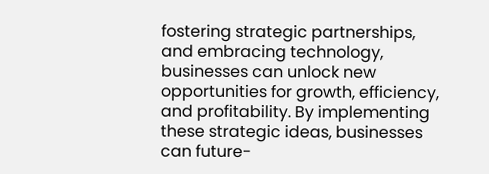fostering strategic partnerships, and embracing technology, businesses can unlock new opportunities for growth, efficiency, and profitability. By implementing these strategic ideas, businesses can future-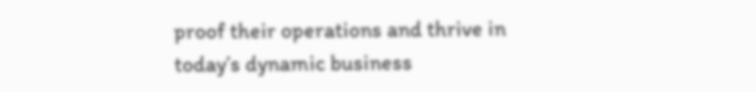proof their operations and thrive in today’s dynamic business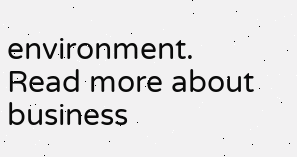environment. Read more about business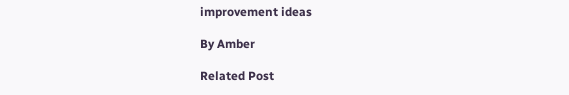improvement ideas

By Amber

Related Post